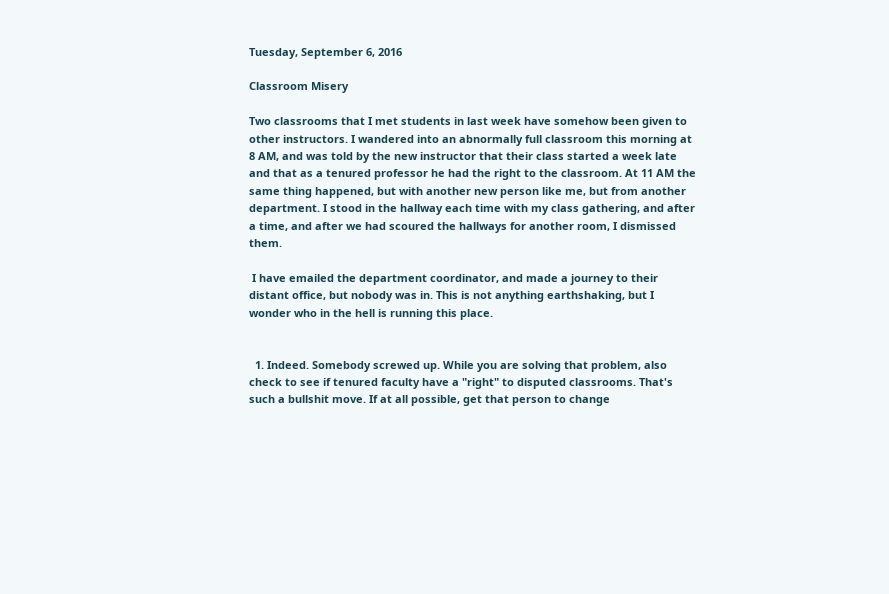Tuesday, September 6, 2016

Classroom Misery

Two classrooms that I met students in last week have somehow been given to other instructors. I wandered into an abnormally full classroom this morning at 8 AM, and was told by the new instructor that their class started a week late and that as a tenured professor he had the right to the classroom. At 11 AM the same thing happened, but with another new person like me, but from another department. I stood in the hallway each time with my class gathering, and after a time, and after we had scoured the hallways for another room, I dismissed them.

 I have emailed the department coordinator, and made a journey to their distant office, but nobody was in. This is not anything earthshaking, but I wonder who in the hell is running this place.


  1. Indeed. Somebody screwed up. While you are solving that problem, also check to see if tenured faculty have a "right" to disputed classrooms. That's such a bullshit move. If at all possible, get that person to change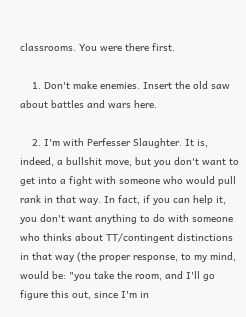classrooms. You were there first.

    1. Don't make enemies. Insert the old saw about battles and wars here.

    2. I'm with Perfesser Slaughter. It is, indeed, a bullshit move, but you don't want to get into a fight with someone who would pull rank in that way. In fact, if you can help it, you don't want anything to do with someone who thinks about TT/contingent distinctions in that way (the proper response, to my mind, would be: "you take the room, and I'll go figure this out, since I'm in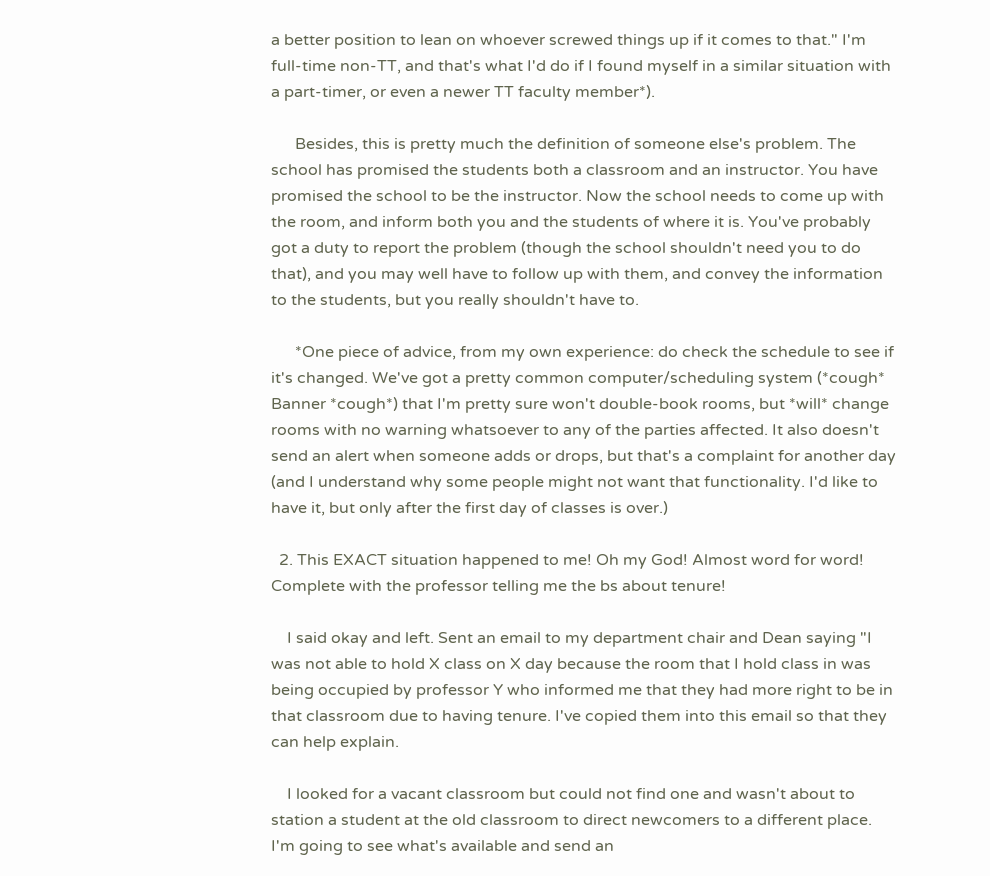a better position to lean on whoever screwed things up if it comes to that." I'm full-time non-TT, and that's what I'd do if I found myself in a similar situation with a part-timer, or even a newer TT faculty member*).

      Besides, this is pretty much the definition of someone else's problem. The school has promised the students both a classroom and an instructor. You have promised the school to be the instructor. Now the school needs to come up with the room, and inform both you and the students of where it is. You've probably got a duty to report the problem (though the school shouldn't need you to do that), and you may well have to follow up with them, and convey the information to the students, but you really shouldn't have to.

      *One piece of advice, from my own experience: do check the schedule to see if it's changed. We've got a pretty common computer/scheduling system (*cough* Banner *cough*) that I'm pretty sure won't double-book rooms, but *will* change rooms with no warning whatsoever to any of the parties affected. It also doesn't send an alert when someone adds or drops, but that's a complaint for another day (and I understand why some people might not want that functionality. I'd like to have it, but only after the first day of classes is over.)

  2. This EXACT situation happened to me! Oh my God! Almost word for word! Complete with the professor telling me the bs about tenure!

    I said okay and left. Sent an email to my department chair and Dean saying "I was not able to hold X class on X day because the room that I hold class in was being occupied by professor Y who informed me that they had more right to be in that classroom due to having tenure. I've copied them into this email so that they can help explain.

    I looked for a vacant classroom but could not find one and wasn't about to station a student at the old classroom to direct newcomers to a different place. I'm going to see what's available and send an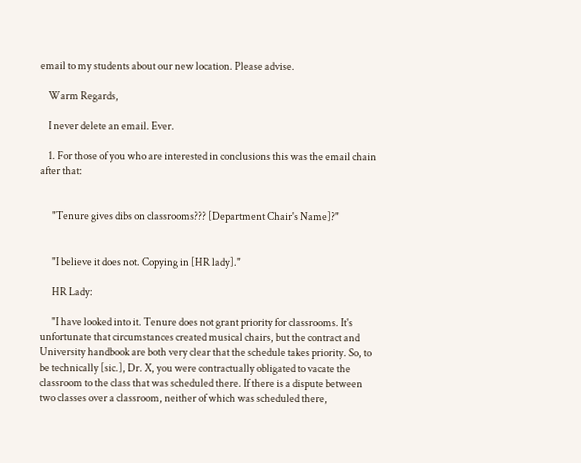email to my students about our new location. Please advise.

    Warm Regards,

    I never delete an email. Ever.

    1. For those of you who are interested in conclusions this was the email chain after that:


      "Tenure gives dibs on classrooms??? [Department Chair's Name]?"


      "I believe it does not. Copying in [HR lady]."

      HR Lady:

      "I have looked into it. Tenure does not grant priority for classrooms. It's unfortunate that circumstances created musical chairs, but the contract and University handbook are both very clear that the schedule takes priority. So, to be technically [sic.], Dr. X, you were contractually obligated to vacate the classroom to the class that was scheduled there. If there is a dispute between two classes over a classroom, neither of which was scheduled there,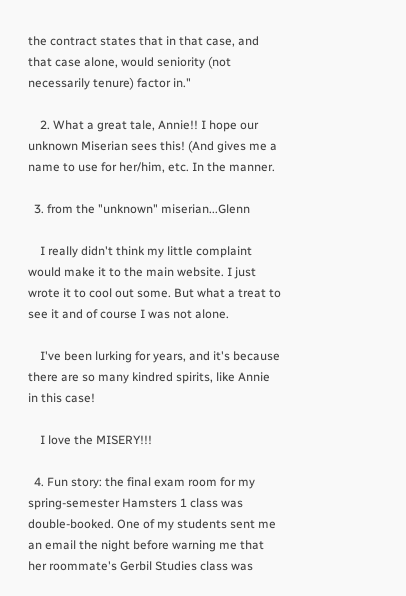the contract states that in that case, and that case alone, would seniority (not necessarily tenure) factor in."

    2. What a great tale, Annie!! I hope our unknown Miserian sees this! (And gives me a name to use for her/him, etc. In the manner.

  3. from the "unknown" miserian...Glenn

    I really didn't think my little complaint would make it to the main website. I just wrote it to cool out some. But what a treat to see it and of course I was not alone.

    I've been lurking for years, and it's because there are so many kindred spirits, like Annie in this case!

    I love the MISERY!!!

  4. Fun story: the final exam room for my spring-semester Hamsters 1 class was double-booked. One of my students sent me an email the night before warning me that her roommate's Gerbil Studies class was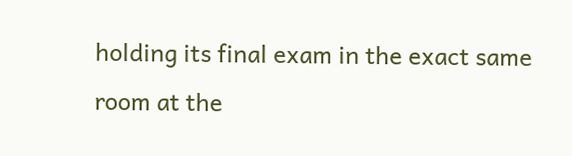holding its final exam in the exact same room at the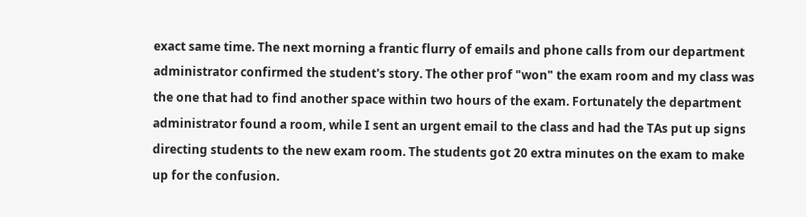exact same time. The next morning a frantic flurry of emails and phone calls from our department administrator confirmed the student's story. The other prof "won" the exam room and my class was the one that had to find another space within two hours of the exam. Fortunately the department administrator found a room, while I sent an urgent email to the class and had the TAs put up signs directing students to the new exam room. The students got 20 extra minutes on the exam to make up for the confusion.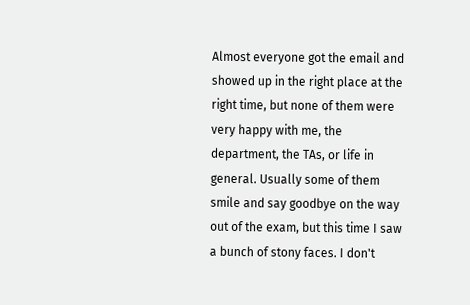Almost everyone got the email and showed up in the right place at the right time, but none of them were very happy with me, the department, the TAs, or life in general. Usually some of them smile and say goodbye on the way out of the exam, but this time I saw a bunch of stony faces. I don't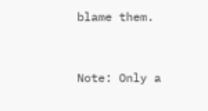blame them.


Note: Only a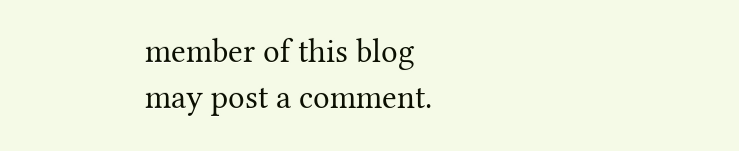member of this blog may post a comment.